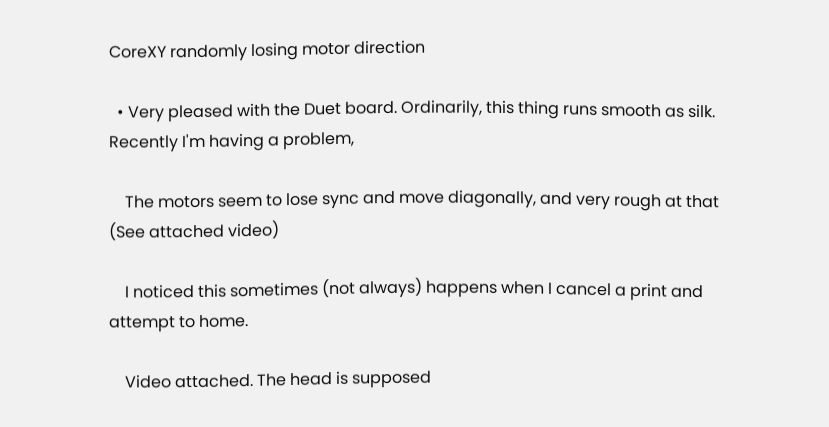CoreXY randomly losing motor direction

  • Very pleased with the Duet board. Ordinarily, this thing runs smooth as silk. Recently I'm having a problem,

    The motors seem to lose sync and move diagonally, and very rough at that (See attached video)

    I noticed this sometimes (not always) happens when I cancel a print and attempt to home.

    Video attached. The head is supposed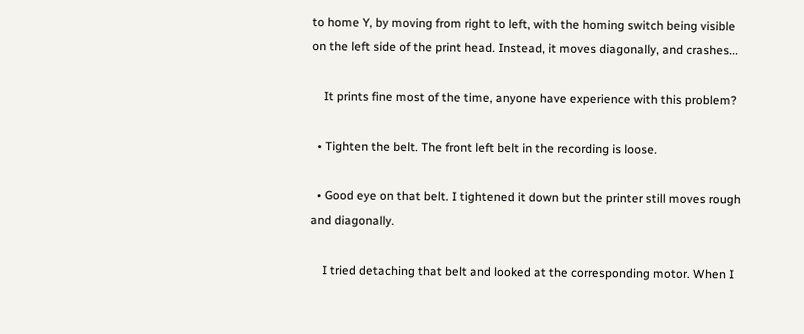to home Y, by moving from right to left, with the homing switch being visible on the left side of the print head. Instead, it moves diagonally, and crashes...

    It prints fine most of the time, anyone have experience with this problem?

  • Tighten the belt. The front left belt in the recording is loose.

  • Good eye on that belt. I tightened it down but the printer still moves rough and diagonally.

    I tried detaching that belt and looked at the corresponding motor. When I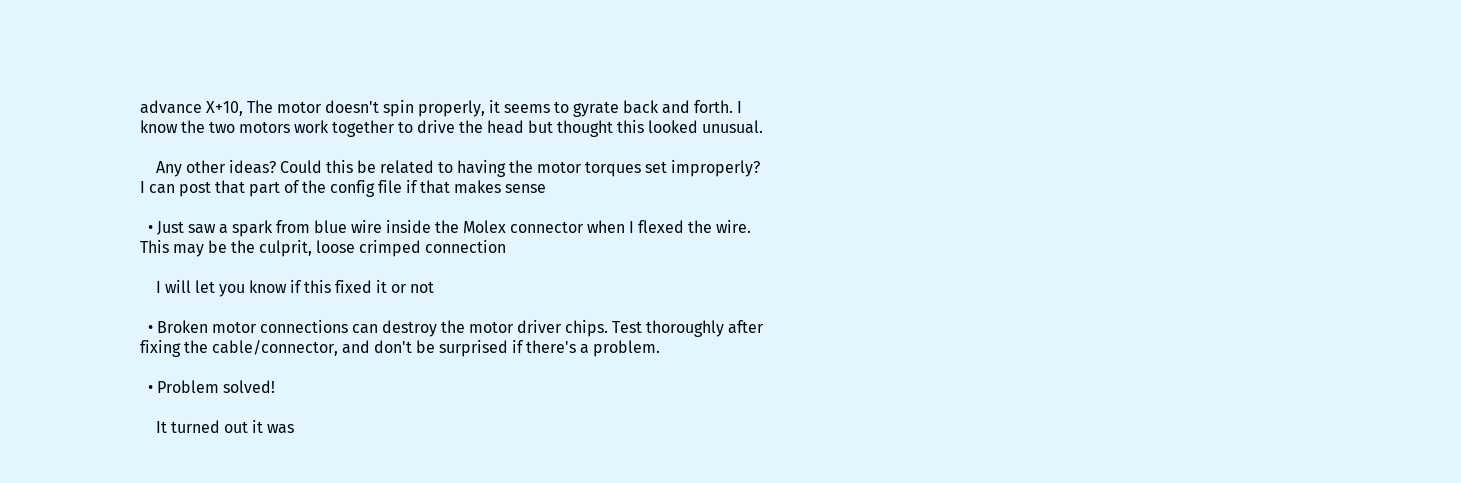advance X+10, The motor doesn't spin properly, it seems to gyrate back and forth. I know the two motors work together to drive the head but thought this looked unusual.

    Any other ideas? Could this be related to having the motor torques set improperly? I can post that part of the config file if that makes sense

  • Just saw a spark from blue wire inside the Molex connector when I flexed the wire. This may be the culprit, loose crimped connection

    I will let you know if this fixed it or not

  • Broken motor connections can destroy the motor driver chips. Test thoroughly after fixing the cable/connector, and don't be surprised if there's a problem.

  • Problem solved!

    It turned out it was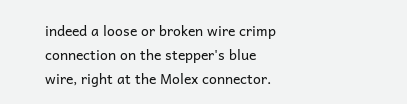indeed a loose or broken wire crimp connection on the stepper's blue wire, right at the Molex connector.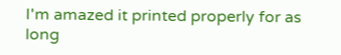I'm amazed it printed properly for as long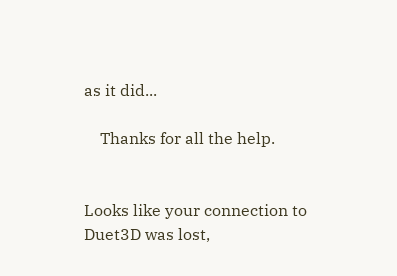as it did...

    Thanks for all the help.


Looks like your connection to Duet3D was lost,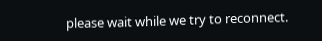please wait while we try to reconnect.